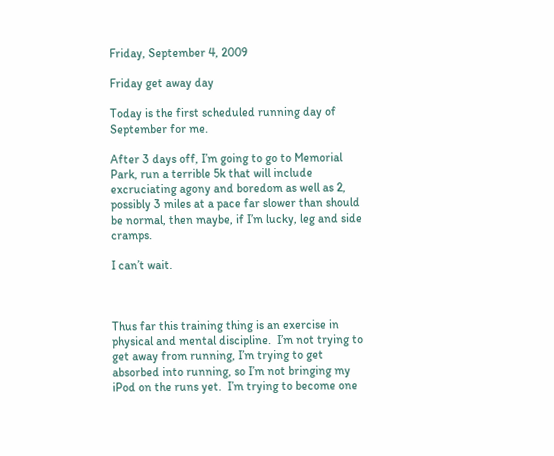Friday, September 4, 2009

Friday get away day

Today is the first scheduled running day of September for me.

After 3 days off, I’m going to go to Memorial Park, run a terrible 5k that will include excruciating agony and boredom as well as 2, possibly 3 miles at a pace far slower than should be normal, then maybe, if I’m lucky, leg and side cramps.

I can’t wait.



Thus far this training thing is an exercise in physical and mental discipline.  I’m not trying to get away from running, I’m trying to get absorbed into running, so I’m not bringing my iPod on the runs yet.  I’m trying to become one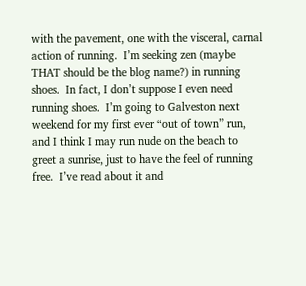with the pavement, one with the visceral, carnal action of running.  I’m seeking zen (maybe THAT should be the blog name?) in running shoes.  In fact, I don’t suppose I even need running shoes.  I’m going to Galveston next weekend for my first ever “out of town” run, and I think I may run nude on the beach to greet a sunrise, just to have the feel of running free.  I’ve read about it and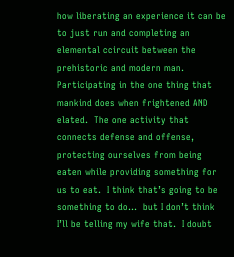how liberating an experience it can be to just run and completing an elemental ccircuit between the prehistoric and modern man.  Participating in the one thing that mankind does when frightened AND elated.  The one activity that connects defense and offense, protecting ourselves from being eaten while providing something for us to eat.  I think that’s going to be something to do…  but I don’t think I’ll be telling my wife that.  I doubt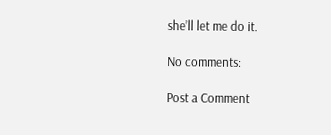she’ll let me do it.

No comments:

Post a Comment